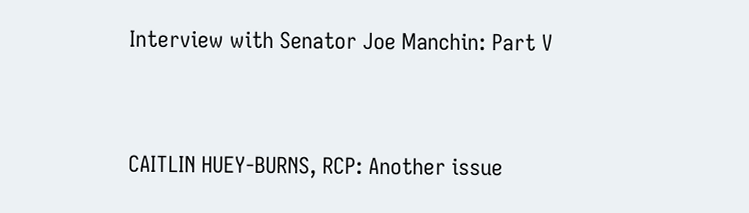Interview with Senator Joe Manchin: Part V


CAITLIN HUEY-BURNS, RCP: Another issue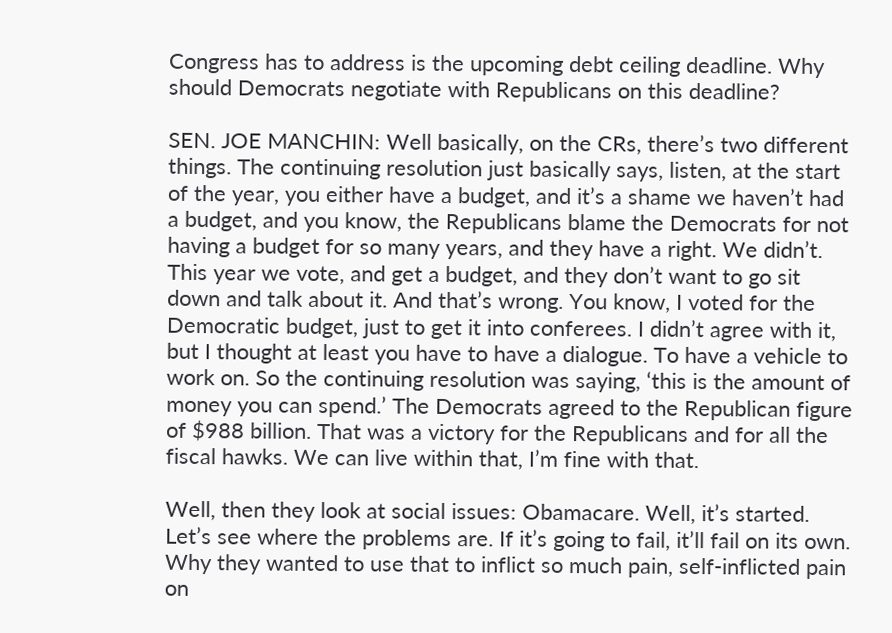Congress has to address is the upcoming debt ceiling deadline. Why should Democrats negotiate with Republicans on this deadline?

SEN. JOE MANCHIN: Well basically, on the CRs, there’s two different things. The continuing resolution just basically says, listen, at the start of the year, you either have a budget, and it’s a shame we haven’t had a budget, and you know, the Republicans blame the Democrats for not having a budget for so many years, and they have a right. We didn’t. This year we vote, and get a budget, and they don’t want to go sit down and talk about it. And that’s wrong. You know, I voted for the Democratic budget, just to get it into conferees. I didn’t agree with it, but I thought at least you have to have a dialogue. To have a vehicle to work on. So the continuing resolution was saying, ‘this is the amount of money you can spend.’ The Democrats agreed to the Republican figure of $988 billion. That was a victory for the Republicans and for all the fiscal hawks. We can live within that, I’m fine with that.

Well, then they look at social issues: Obamacare. Well, it’s started. Let’s see where the problems are. If it’s going to fail, it’ll fail on its own. Why they wanted to use that to inflict so much pain, self-inflicted pain on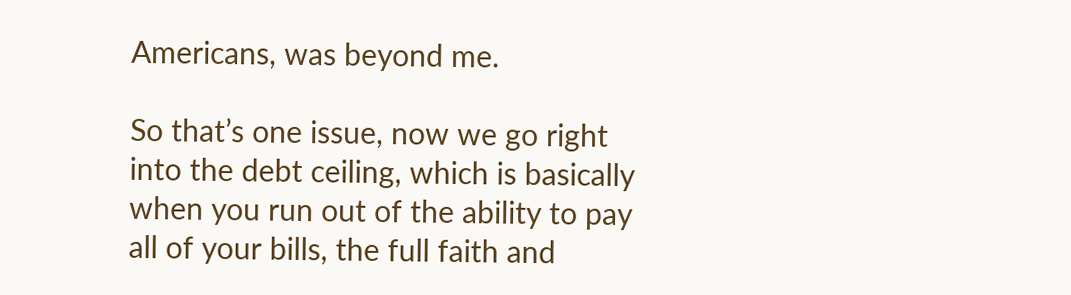Americans, was beyond me.

So that’s one issue, now we go right into the debt ceiling, which is basically when you run out of the ability to pay all of your bills, the full faith and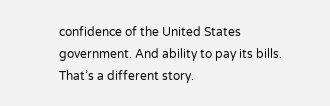confidence of the United States government. And ability to pay its bills. That’s a different story.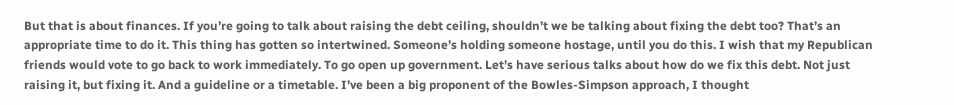But that is about finances. If you’re going to talk about raising the debt ceiling, shouldn’t we be talking about fixing the debt too? That’s an appropriate time to do it. This thing has gotten so intertwined. Someone’s holding someone hostage, until you do this. I wish that my Republican friends would vote to go back to work immediately. To go open up government. Let’s have serious talks about how do we fix this debt. Not just raising it, but fixing it. And a guideline or a timetable. I’ve been a big proponent of the Bowles-Simpson approach, I thought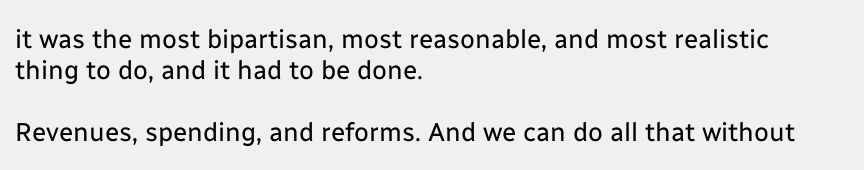it was the most bipartisan, most reasonable, and most realistic thing to do, and it had to be done.

Revenues, spending, and reforms. And we can do all that without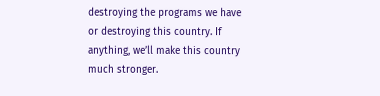destroying the programs we have or destroying this country. If anything, we’ll make this country much stronger.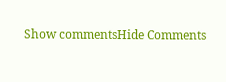Show commentsHide Comments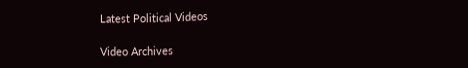Latest Political Videos

Video Archives